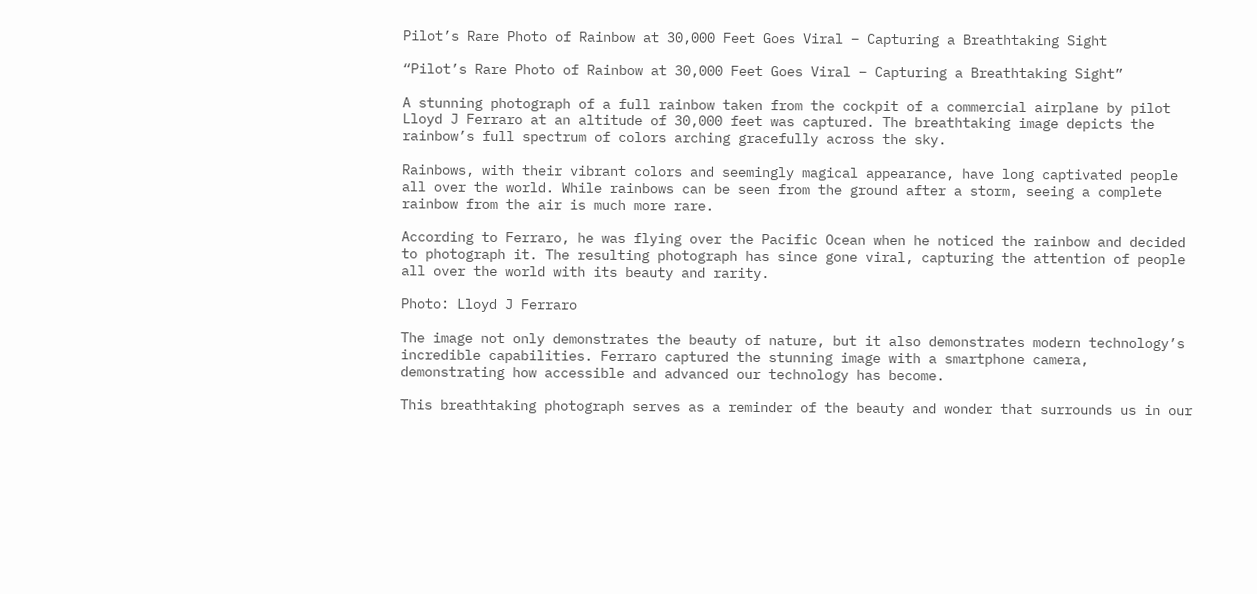Pilot’s Rare Photo of Rainbow at 30,000 Feet Goes Viral – Capturing a Breathtaking Sight

“Pilot’s Rare Photo of Rainbow at 30,000 Feet Goes Viral – Capturing a Breathtaking Sight”

A stunning photograph of a full rainbow taken from the cockpit of a commercial airplane by pilot Lloyd J Ferraro at an altitude of 30,000 feet was captured. The breathtaking image depicts the rainbow’s full spectrum of colors arching gracefully across the sky.

Rainbows, with their vibrant colors and seemingly magical appearance, have long captivated people all over the world. While rainbows can be seen from the ground after a storm, seeing a complete rainbow from the air is much more rare.

According to Ferraro, he was flying over the Pacific Ocean when he noticed the rainbow and decided to photograph it. The resulting photograph has since gone viral, capturing the attention of people all over the world with its beauty and rarity.

Photo: Lloyd J Ferraro

The image not only demonstrates the beauty of nature, but it also demonstrates modern technology’s incredible capabilities. Ferraro captured the stunning image with a smartphone camera, demonstrating how accessible and advanced our technology has become.

This breathtaking photograph serves as a reminder of the beauty and wonder that surrounds us in our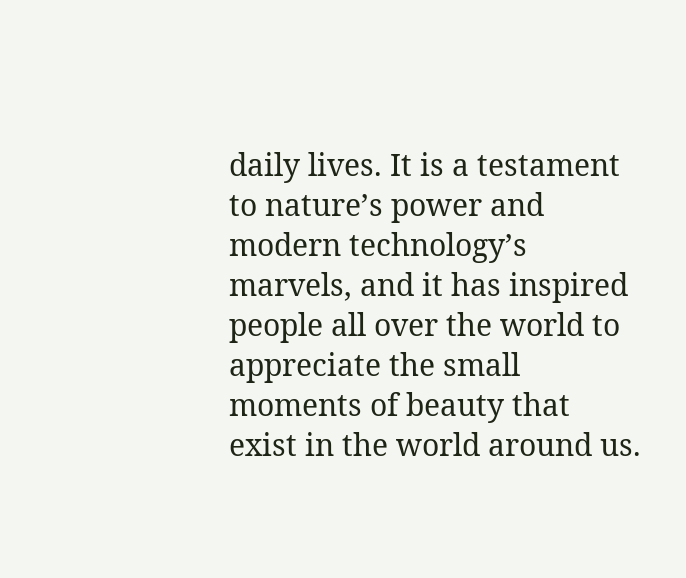daily lives. It is a testament to nature’s power and modern technology’s marvels, and it has inspired people all over the world to appreciate the small moments of beauty that exist in the world around us.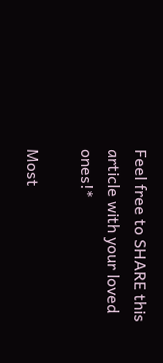Feel free to SHARE this article with your loved ones!*

Most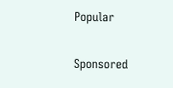Popular

Sponsored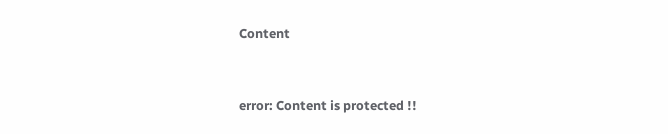Content


error: Content is protected !!